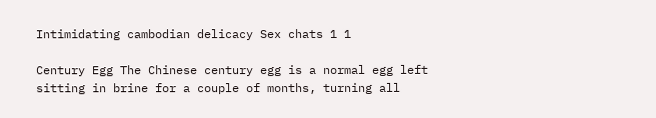Intimidating cambodian delicacy Sex chats 1 1

Century Egg The Chinese century egg is a normal egg left sitting in brine for a couple of months, turning all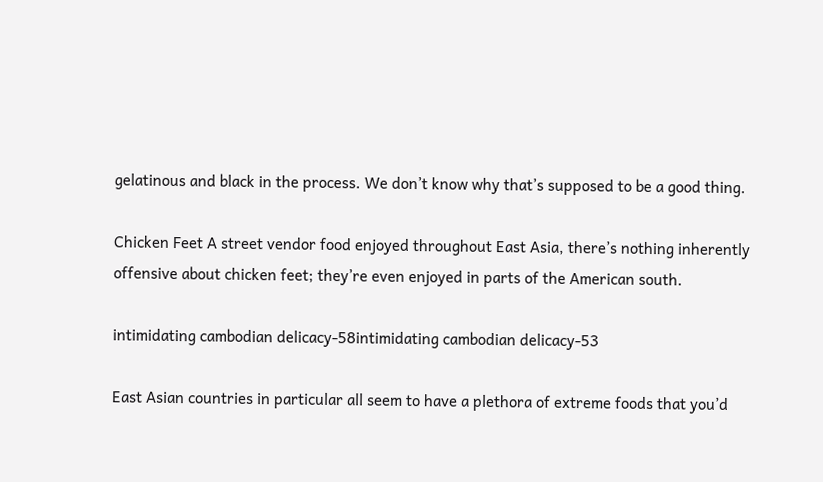gelatinous and black in the process. We don’t know why that’s supposed to be a good thing.

Chicken Feet A street vendor food enjoyed throughout East Asia, there’s nothing inherently offensive about chicken feet; they’re even enjoyed in parts of the American south.

intimidating cambodian delicacy-58intimidating cambodian delicacy-53

East Asian countries in particular all seem to have a plethora of extreme foods that you’d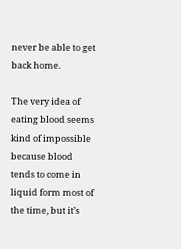never be able to get back home.

The very idea of eating blood seems kind of impossible because blood tends to come in liquid form most of the time, but it’s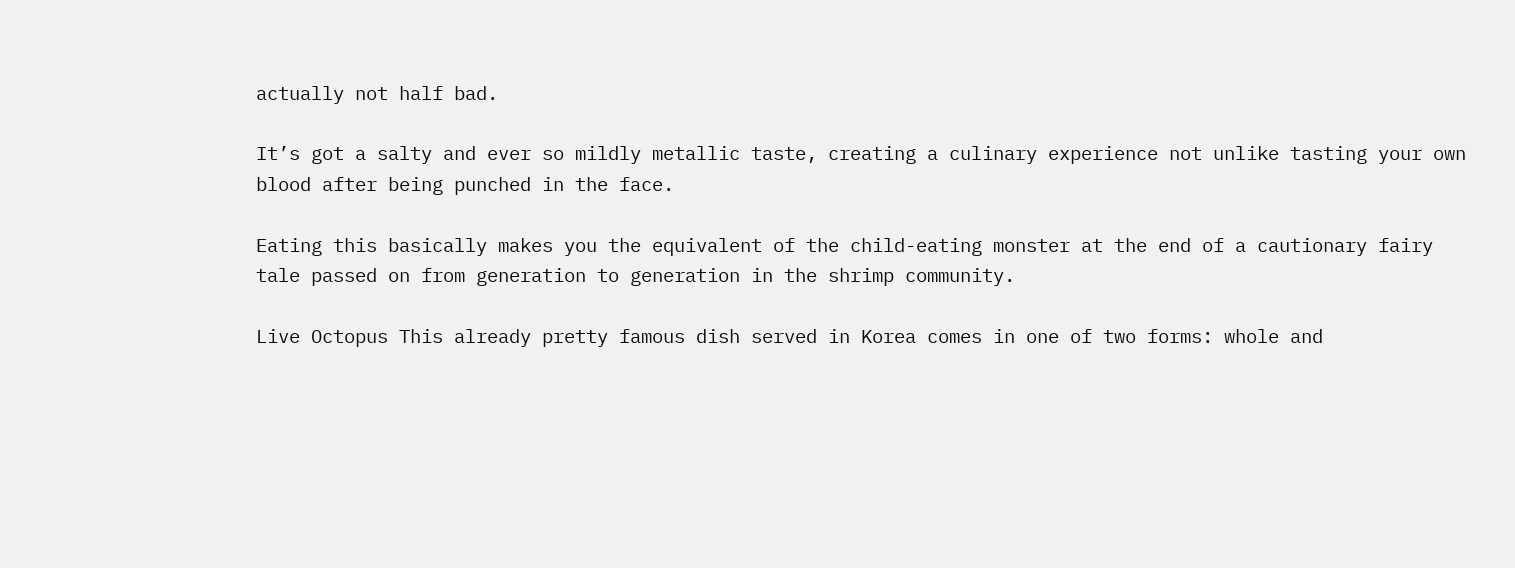actually not half bad.

It’s got a salty and ever so mildly metallic taste, creating a culinary experience not unlike tasting your own blood after being punched in the face.

Eating this basically makes you the equivalent of the child-eating monster at the end of a cautionary fairy tale passed on from generation to generation in the shrimp community.

Live Octopus This already pretty famous dish served in Korea comes in one of two forms: whole and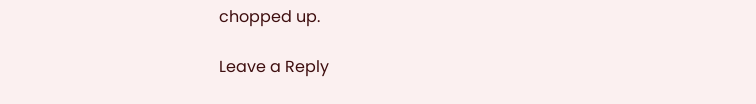chopped up.

Leave a Reply